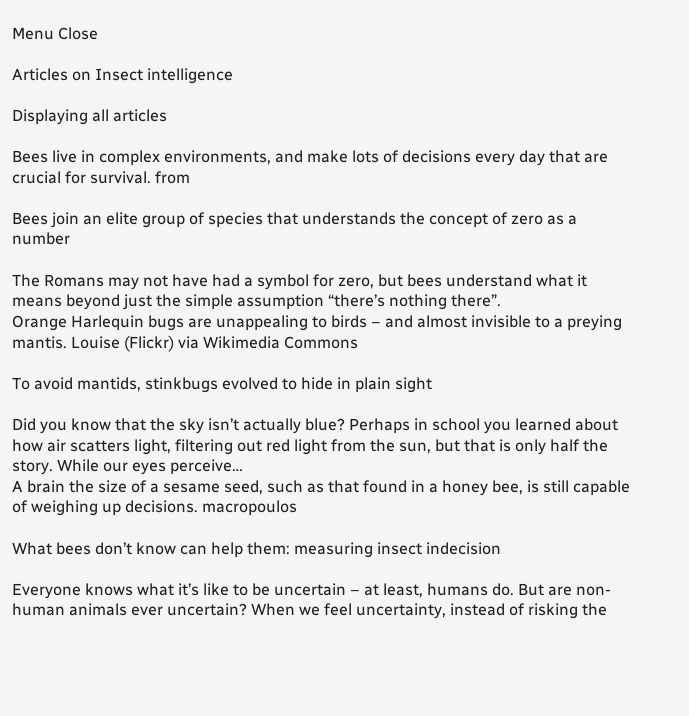Menu Close

Articles on Insect intelligence

Displaying all articles

Bees live in complex environments, and make lots of decisions every day that are crucial for survival. from

Bees join an elite group of species that understands the concept of zero as a number

The Romans may not have had a symbol for zero, but bees understand what it means beyond just the simple assumption “there’s nothing there”.
Orange Harlequin bugs are unappealing to birds – and almost invisible to a preying mantis. Louise (Flickr) via Wikimedia Commons

To avoid mantids, stinkbugs evolved to hide in plain sight

Did you know that the sky isn’t actually blue? Perhaps in school you learned about how air scatters light, filtering out red light from the sun, but that is only half the story. While our eyes perceive…
A brain the size of a sesame seed, such as that found in a honey bee, is still capable of weighing up decisions. macropoulos

What bees don’t know can help them: measuring insect indecision

Everyone knows what it’s like to be uncertain – at least, humans do. But are non-human animals ever uncertain? When we feel uncertainty, instead of risking the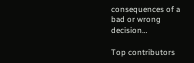consequences of a bad or wrong decision…

Top contributors